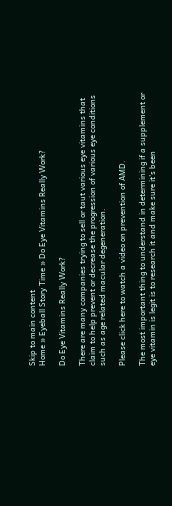Skip to main content
Home » Eyeball Story Time » Do Eye Vitamins Really Work?

Do Eye Vitamins Really Work?

There are many companies trying to sell or taut various eye vitamins that claim to help prevent or decrease the progression of various eye conditions such as age related macular degeneration.

Please click here to watch a video on prevention of AMD.

The most important thing to understand in determining if a supplement or eye vitamin is legit is to research it and make sure it’s been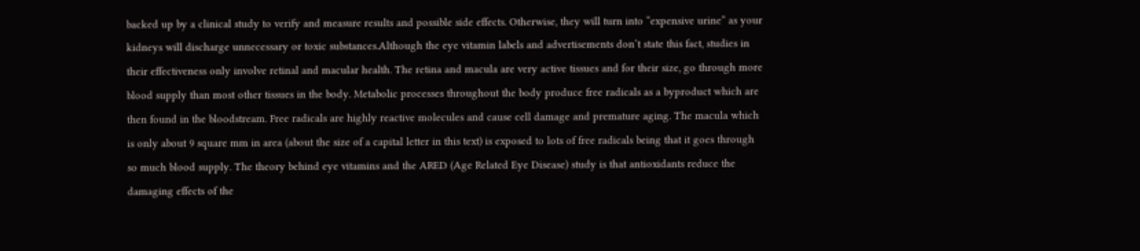backed up by a clinical study to verify and measure results and possible side effects. Otherwise, they will turn into “expensive urine” as your kidneys will discharge unnecessary or toxic substances.Although the eye vitamin labels and advertisements don’t state this fact, studies in their effectiveness only involve retinal and macular health. The retina and macula are very active tissues and for their size, go through more blood supply than most other tissues in the body. Metabolic processes throughout the body produce free radicals as a byproduct which are then found in the bloodstream. Free radicals are highly reactive molecules and cause cell damage and premature aging. The macula which is only about 9 square mm in area (about the size of a capital letter in this text) is exposed to lots of free radicals being that it goes through so much blood supply. The theory behind eye vitamins and the ARED (Age Related Eye Disease) study is that antioxidants reduce the damaging effects of the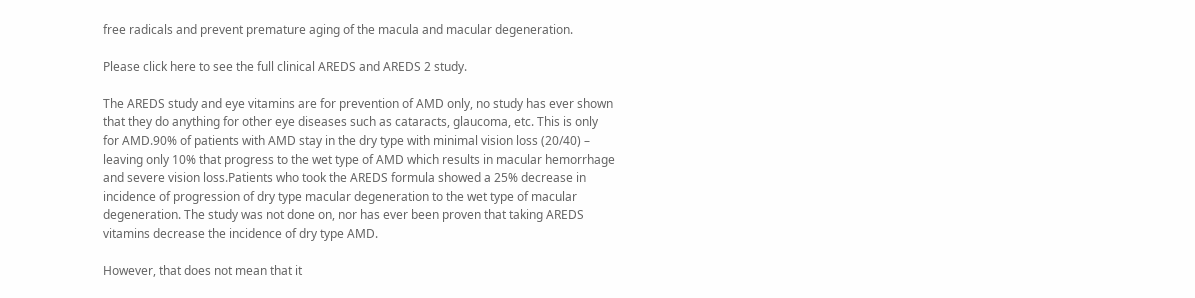free radicals and prevent premature aging of the macula and macular degeneration.

Please click here to see the full clinical AREDS and AREDS 2 study.

The AREDS study and eye vitamins are for prevention of AMD only, no study has ever shown that they do anything for other eye diseases such as cataracts, glaucoma, etc. This is only for AMD.90% of patients with AMD stay in the dry type with minimal vision loss (20/40) – leaving only 10% that progress to the wet type of AMD which results in macular hemorrhage and severe vision loss.Patients who took the AREDS formula showed a 25% decrease in incidence of progression of dry type macular degeneration to the wet type of macular degeneration. The study was not done on, nor has ever been proven that taking AREDS vitamins decrease the incidence of dry type AMD.

However, that does not mean that it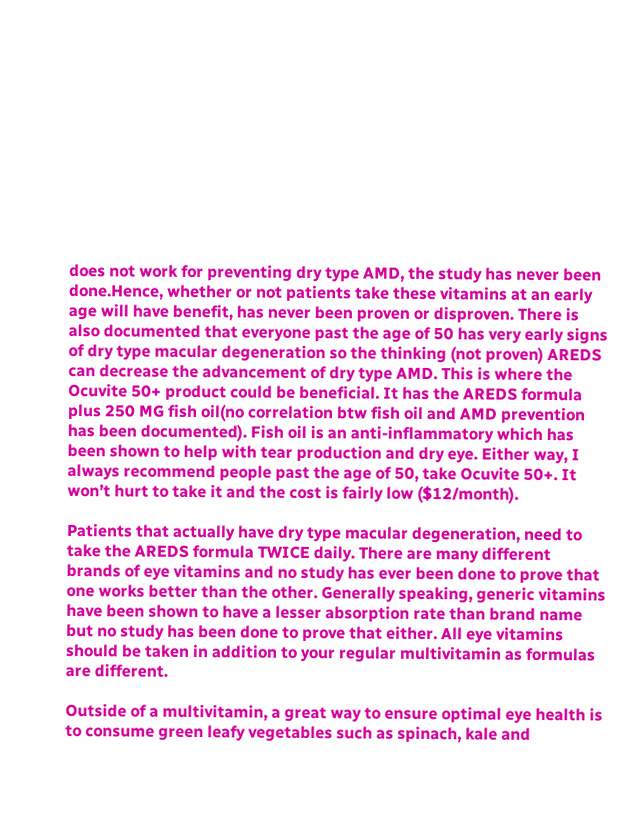does not work for preventing dry type AMD, the study has never been done.Hence, whether or not patients take these vitamins at an early age will have benefit, has never been proven or disproven. There is also documented that everyone past the age of 50 has very early signs of dry type macular degeneration so the thinking (not proven) AREDS can decrease the advancement of dry type AMD. This is where the Ocuvite 50+ product could be beneficial. It has the AREDS formula plus 250 MG fish oil(no correlation btw fish oil and AMD prevention has been documented). Fish oil is an anti-inflammatory which has been shown to help with tear production and dry eye. Either way, I always recommend people past the age of 50, take Ocuvite 50+. It won’t hurt to take it and the cost is fairly low ($12/month).

Patients that actually have dry type macular degeneration, need to take the AREDS formula TWICE daily. There are many different brands of eye vitamins and no study has ever been done to prove that one works better than the other. Generally speaking, generic vitamins have been shown to have a lesser absorption rate than brand name but no study has been done to prove that either. All eye vitamins should be taken in addition to your regular multivitamin as formulas are different.

Outside of a multivitamin, a great way to ensure optimal eye health is to consume green leafy vegetables such as spinach, kale and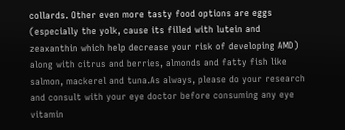collards. Other even more tasty food options are eggs (especially the yolk, cause its filled with lutein and zeaxanthin which help decrease your risk of developing AMD) along with citrus and berries, almonds and fatty fish like salmon, mackerel and tuna.As always, please do your research and consult with your eye doctor before consuming any eye vitamin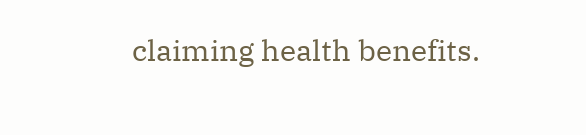claiming health benefits.